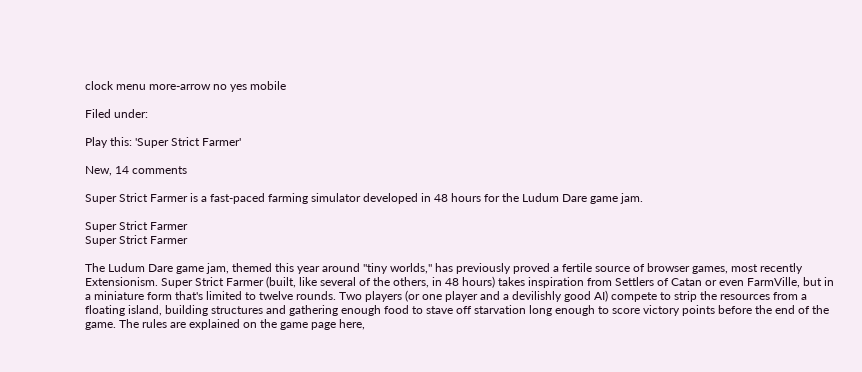clock menu more-arrow no yes mobile

Filed under:

Play this: 'Super Strict Farmer'

New, 14 comments

Super Strict Farmer is a fast-paced farming simulator developed in 48 hours for the Ludum Dare game jam.

Super Strict Farmer
Super Strict Farmer

The Ludum Dare game jam, themed this year around "tiny worlds," has previously proved a fertile source of browser games, most recently Extensionism. Super Strict Farmer (built, like several of the others, in 48 hours) takes inspiration from Settlers of Catan or even FarmVille, but in a miniature form that's limited to twelve rounds. Two players (or one player and a devilishly good AI) compete to strip the resources from a floating island, building structures and gathering enough food to stave off starvation long enough to score victory points before the end of the game. The rules are explained on the game page here,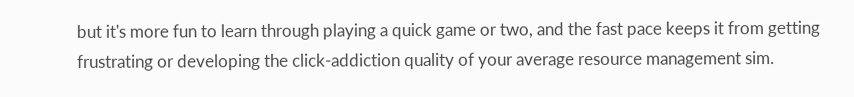but it's more fun to learn through playing a quick game or two, and the fast pace keeps it from getting frustrating or developing the click-addiction quality of your average resource management sim.